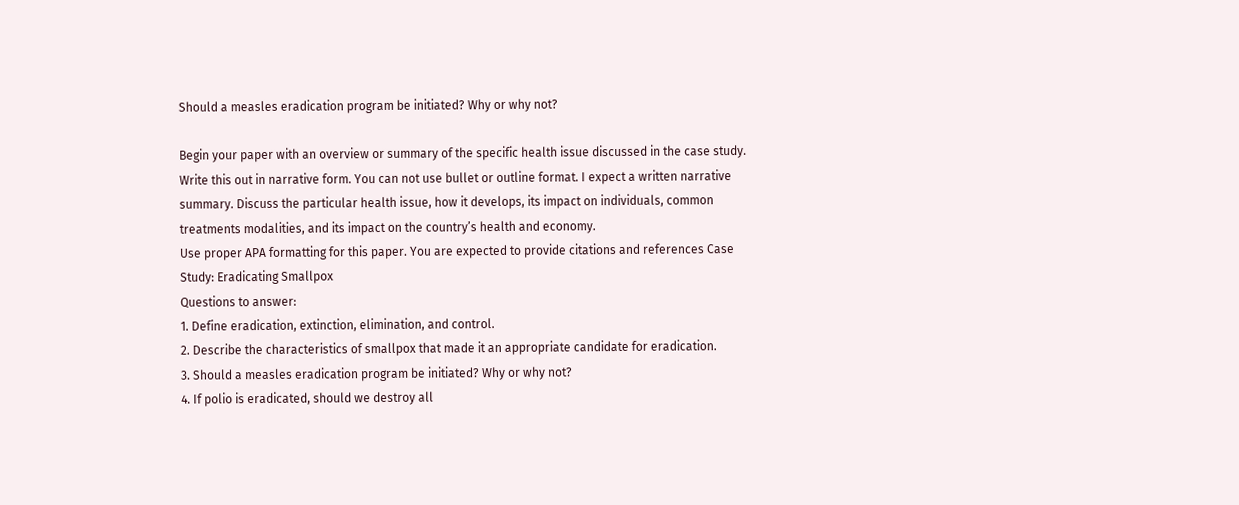Should a measles eradication program be initiated? Why or why not?

Begin your paper with an overview or summary of the specific health issue discussed in the case study. Write this out in narrative form. You can not use bullet or outline format. I expect a written narrative summary. Discuss the particular health issue, how it develops, its impact on individuals, common treatments modalities, and its impact on the country’s health and economy.
Use proper APA formatting for this paper. You are expected to provide citations and references Case Study: Eradicating Smallpox
Questions to answer:
1. Define eradication, extinction, elimination, and control.
2. Describe the characteristics of smallpox that made it an appropriate candidate for eradication.
3. Should a measles eradication program be initiated? Why or why not?
4. If polio is eradicated, should we destroy all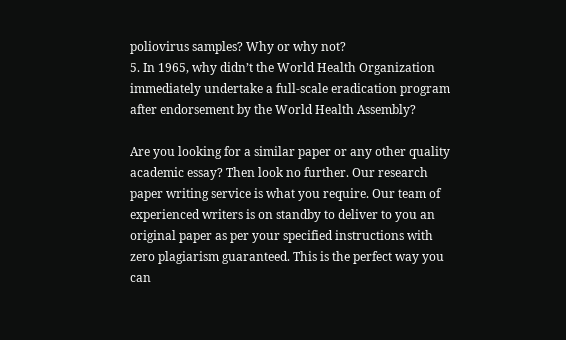poliovirus samples? Why or why not?
5. In 1965, why didn’t the World Health Organization immediately undertake a full-scale eradication program after endorsement by the World Health Assembly?

Are you looking for a similar paper or any other quality academic essay? Then look no further. Our research paper writing service is what you require. Our team of experienced writers is on standby to deliver to you an original paper as per your specified instructions with zero plagiarism guaranteed. This is the perfect way you can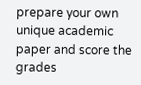prepare your own unique academic paper and score the grades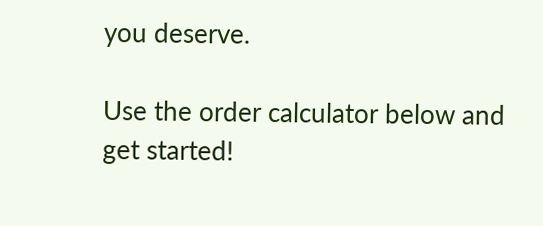you deserve.

Use the order calculator below and get started!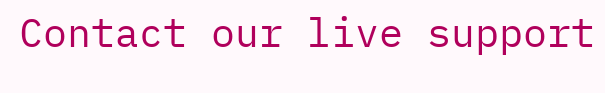Contact our live support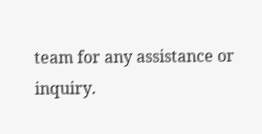team for any assistance or inquiry.